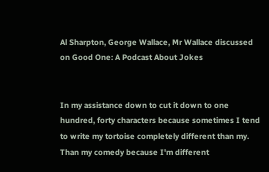Al Sharpton, George Wallace, Mr Wallace discussed on Good One: A Podcast About Jokes


In my assistance down to cut it down to one hundred, forty characters because sometimes I tend to write my tortoise completely different than my. Than my comedy because I'm different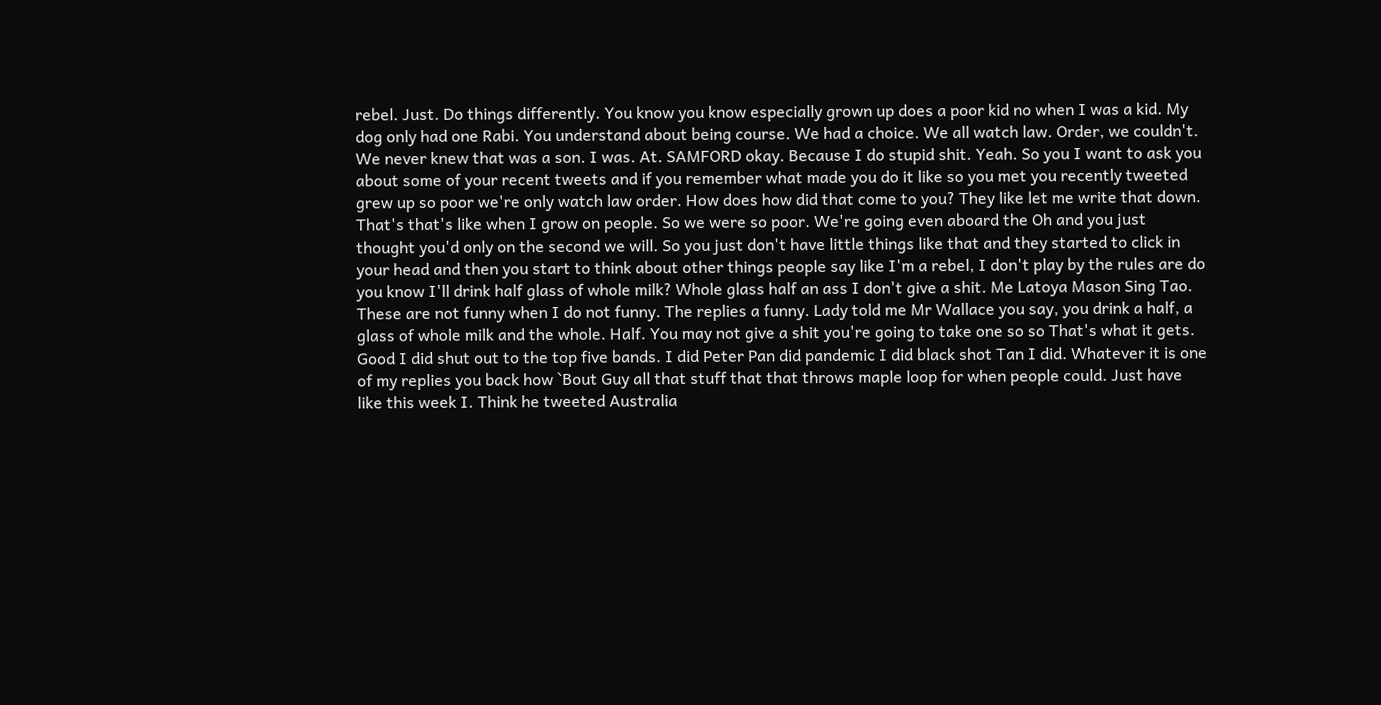rebel. Just. Do things differently. You know you know especially grown up does a poor kid no when I was a kid. My dog only had one Rabi. You understand about being course. We had a choice. We all watch law. Order, we couldn't. We never knew that was a son. I was. At. SAMFORD okay. Because I do stupid shit. Yeah. So you I want to ask you about some of your recent tweets and if you remember what made you do it like so you met you recently tweeted grew up so poor we're only watch law order. How does how did that come to you? They like let me write that down. That's that's like when I grow on people. So we were so poor. We're going even aboard the Oh and you just thought you'd only on the second we will. So you just don't have little things like that and they started to click in your head and then you start to think about other things people say like I'm a rebel, I don't play by the rules are do you know I'll drink half glass of whole milk? Whole glass half an ass I don't give a shit. Me Latoya Mason Sing Tao. These are not funny when I do not funny. The replies a funny. Lady told me Mr Wallace you say, you drink a half, a glass of whole milk and the whole. Half. You may not give a shit you're going to take one so so That's what it gets. Good I did shut out to the top five bands. I did Peter Pan did pandemic I did black shot Tan I did. Whatever it is one of my replies you back how `Bout Guy all that stuff that that throws maple loop for when people could. Just have like this week I. Think he tweeted Australia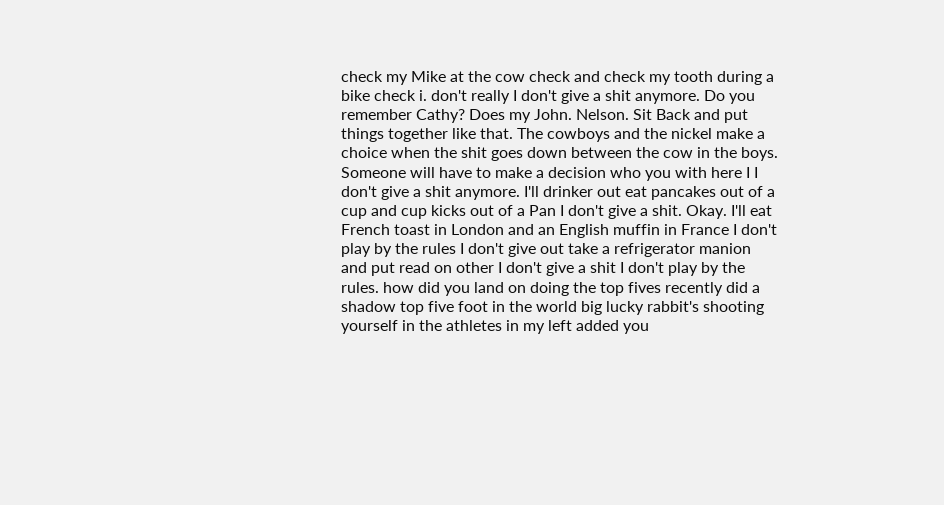check my Mike at the cow check and check my tooth during a bike check i. don't really I don't give a shit anymore. Do you remember Cathy? Does my John. Nelson. Sit Back and put things together like that. The cowboys and the nickel make a choice when the shit goes down between the cow in the boys. Someone will have to make a decision who you with here I I don't give a shit anymore. I'll drinker out eat pancakes out of a cup and cup kicks out of a Pan I don't give a shit. Okay. I'll eat French toast in London and an English muffin in France I don't play by the rules I don't give out take a refrigerator manion and put read on other I don't give a shit I don't play by the rules. how did you land on doing the top fives recently did a shadow top five foot in the world big lucky rabbit's shooting yourself in the athletes in my left added you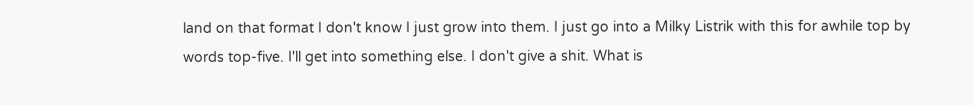land on that format I don't know I just grow into them. I just go into a Milky Listrik with this for awhile top by words top-five. I'll get into something else. I don't give a shit. What is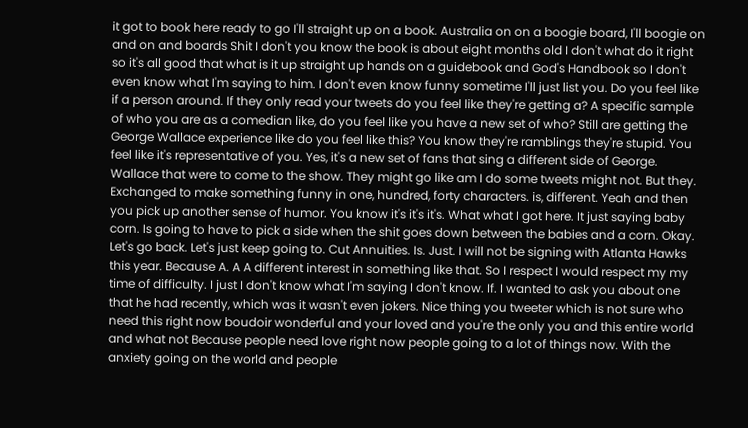it got to book here ready to go I'll straight up on a book. Australia on on a boogie board, I'll boogie on and on and boards Shit I don't you know the book is about eight months old I don't what do it right so it's all good that what is it up straight up hands on a guidebook and God's Handbook so I don't even know what I'm saying to him. I don't even know funny sometime I'll just list you. Do you feel like if a person around. If they only read your tweets do you feel like they're getting a? A specific sample of who you are as a comedian like, do you feel like you have a new set of who? Still are getting the George Wallace experience like do you feel like this? You know they're ramblings they're stupid. You feel like it's representative of you. Yes, it's a new set of fans that sing a different side of George. Wallace that were to come to the show. They might go like am I do some tweets might not. But they. Exchanged to make something funny in one, hundred, forty characters. is, different. Yeah and then you pick up another sense of humor. You know it's it's it's. What what I got here. It just saying baby corn. Is going to have to pick a side when the shit goes down between the babies and a corn. Okay. Let's go back. Let's just keep going to. Cut Annuities. Is. Just. I will not be signing with Atlanta Hawks this year. Because A. A A different interest in something like that. So I respect I would respect my my time of difficulty. I just I don't know what I'm saying I don't know. If. I wanted to ask you about one that he had recently, which was it wasn't even jokers. Nice thing you tweeter which is not sure who need this right now boudoir wonderful and your loved and you're the only you and this entire world and what not Because people need love right now people going to a lot of things now. With the anxiety going on the world and people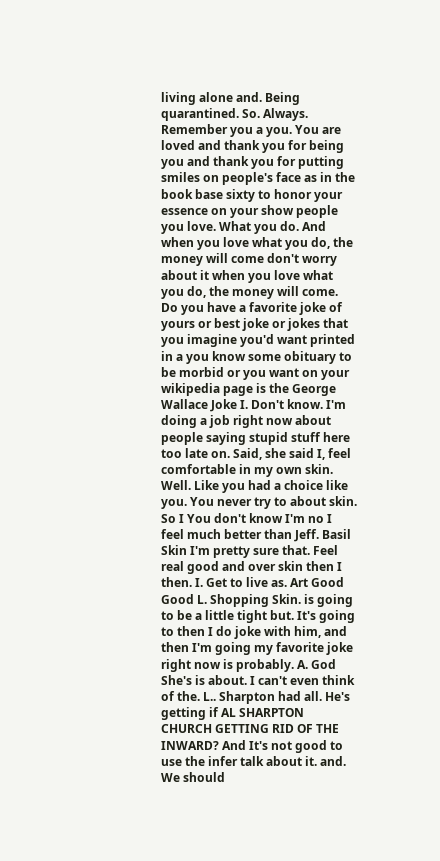living alone and. Being quarantined. So. Always. Remember you a you. You are loved and thank you for being you and thank you for putting smiles on people's face as in the book base sixty to honor your essence on your show people you love. What you do. And when you love what you do, the money will come don't worry about it when you love what you do, the money will come. Do you have a favorite joke of yours or best joke or jokes that you imagine you'd want printed in a you know some obituary to be morbid or you want on your wikipedia page is the George Wallace Joke I. Don't know. I'm doing a job right now about people saying stupid stuff here too late on. Said, she said I, feel comfortable in my own skin. Well. Like you had a choice like you. You never try to about skin. So I You don't know I'm no I feel much better than Jeff. Basil Skin I'm pretty sure that. Feel real good and over skin then I then. I. Get to live as. Art Good Good L. Shopping Skin. is going to be a little tight but. It's going to then I do joke with him, and then I'm going my favorite joke right now is probably. A. God She's is about. I can't even think of the. L.. Sharpton had all. He's getting if AL SHARPTON CHURCH GETTING RID OF THE INWARD? And It's not good to use the infer talk about it. and. We should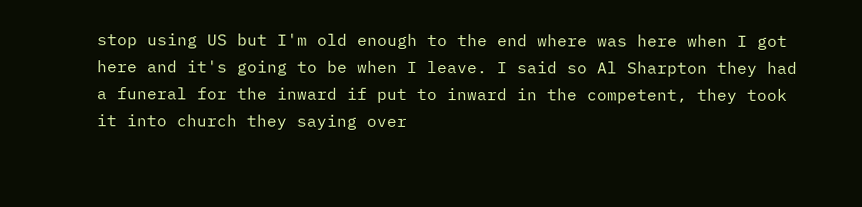stop using US but I'm old enough to the end where was here when I got here and it's going to be when I leave. I said so Al Sharpton they had a funeral for the inward if put to inward in the competent, they took it into church they saying over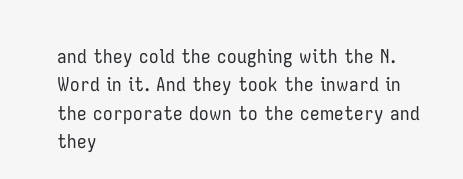and they cold the coughing with the N. Word in it. And they took the inward in the corporate down to the cemetery and they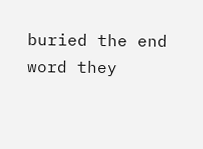buried the end word they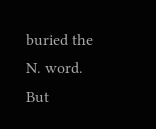buried the N. word. But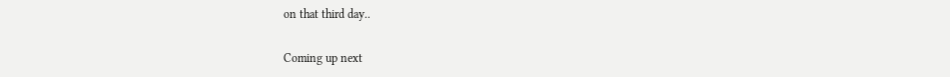on that third day..

Coming up next